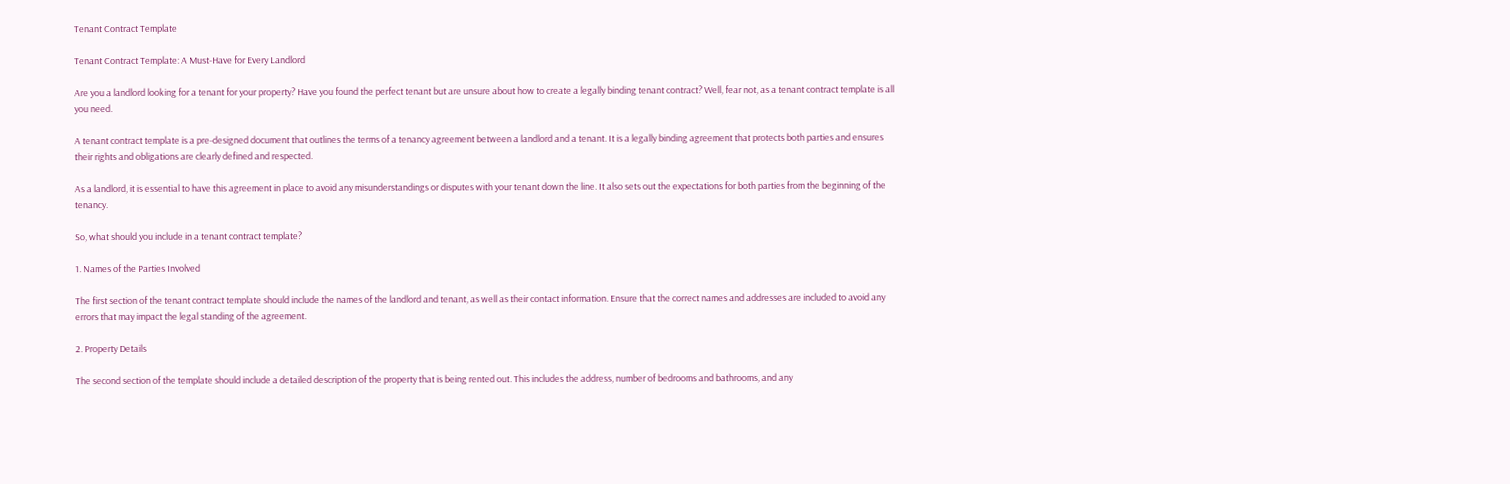Tenant Contract Template

Tenant Contract Template: A Must-Have for Every Landlord

Are you a landlord looking for a tenant for your property? Have you found the perfect tenant but are unsure about how to create a legally binding tenant contract? Well, fear not, as a tenant contract template is all you need.

A tenant contract template is a pre-designed document that outlines the terms of a tenancy agreement between a landlord and a tenant. It is a legally binding agreement that protects both parties and ensures their rights and obligations are clearly defined and respected.

As a landlord, it is essential to have this agreement in place to avoid any misunderstandings or disputes with your tenant down the line. It also sets out the expectations for both parties from the beginning of the tenancy.

So, what should you include in a tenant contract template?

1. Names of the Parties Involved

The first section of the tenant contract template should include the names of the landlord and tenant, as well as their contact information. Ensure that the correct names and addresses are included to avoid any errors that may impact the legal standing of the agreement.

2. Property Details

The second section of the template should include a detailed description of the property that is being rented out. This includes the address, number of bedrooms and bathrooms, and any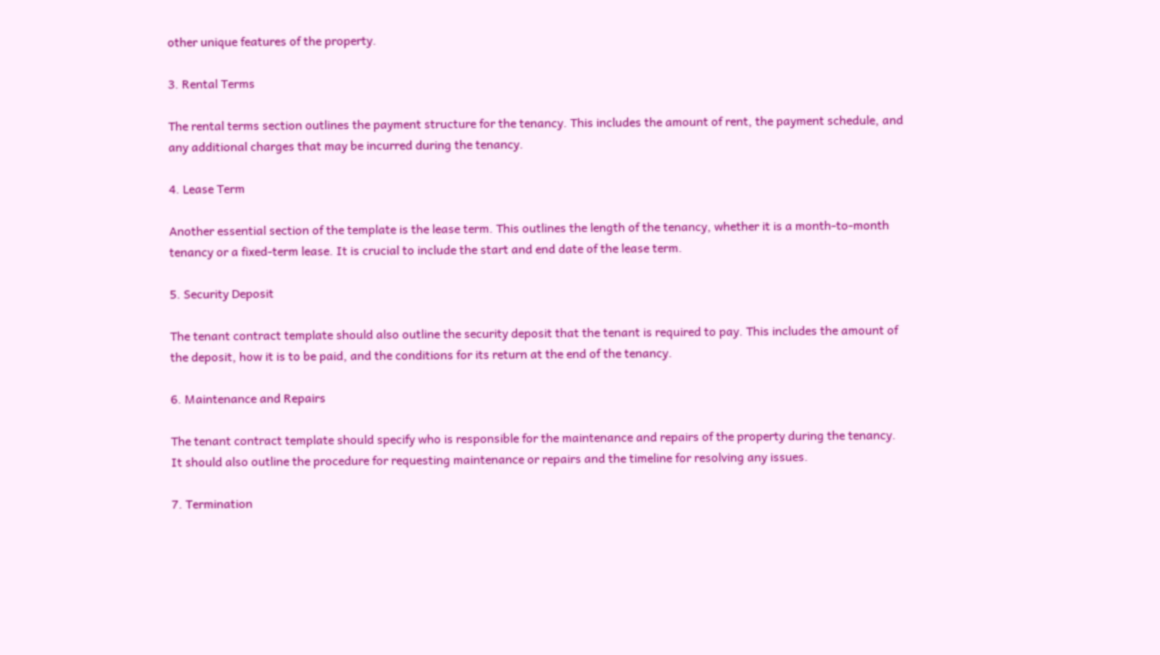other unique features of the property.

3. Rental Terms

The rental terms section outlines the payment structure for the tenancy. This includes the amount of rent, the payment schedule, and any additional charges that may be incurred during the tenancy.

4. Lease Term

Another essential section of the template is the lease term. This outlines the length of the tenancy, whether it is a month-to-month tenancy or a fixed-term lease. It is crucial to include the start and end date of the lease term.

5. Security Deposit

The tenant contract template should also outline the security deposit that the tenant is required to pay. This includes the amount of the deposit, how it is to be paid, and the conditions for its return at the end of the tenancy.

6. Maintenance and Repairs

The tenant contract template should specify who is responsible for the maintenance and repairs of the property during the tenancy. It should also outline the procedure for requesting maintenance or repairs and the timeline for resolving any issues.

7. Termination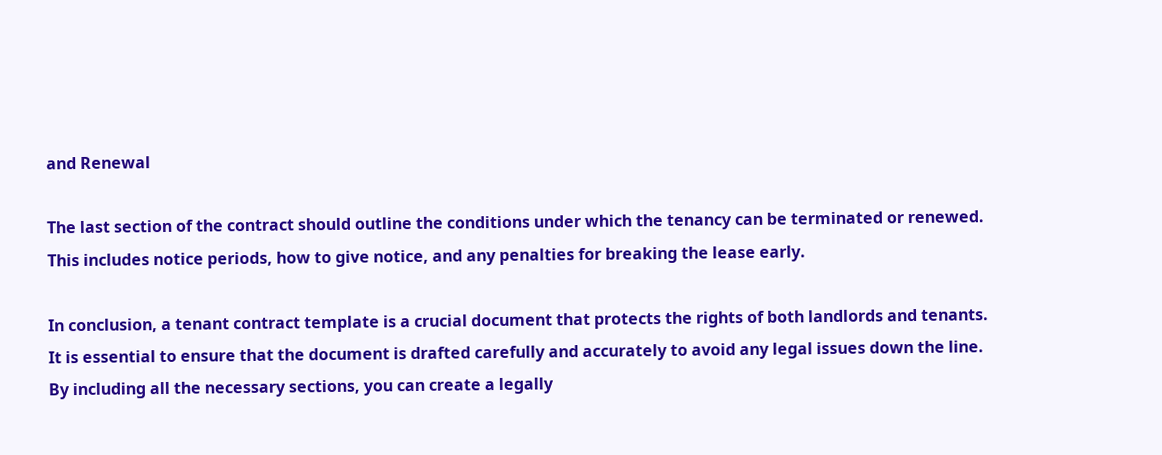and Renewal

The last section of the contract should outline the conditions under which the tenancy can be terminated or renewed. This includes notice periods, how to give notice, and any penalties for breaking the lease early.

In conclusion, a tenant contract template is a crucial document that protects the rights of both landlords and tenants. It is essential to ensure that the document is drafted carefully and accurately to avoid any legal issues down the line. By including all the necessary sections, you can create a legally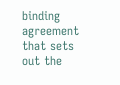binding agreement that sets out the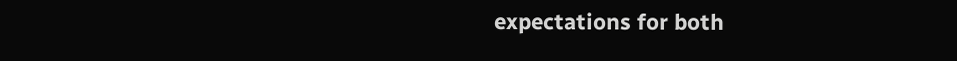expectations for both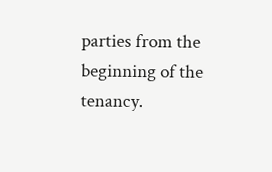parties from the beginning of the tenancy.